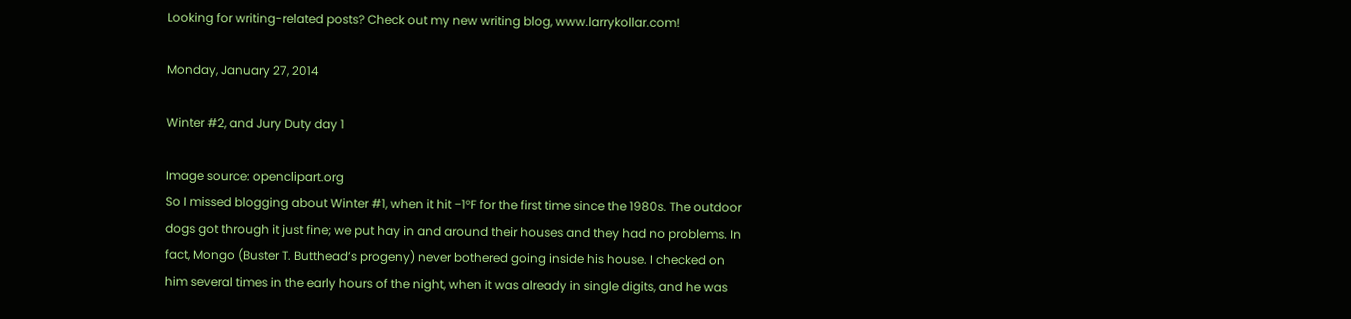Looking for writing-related posts? Check out my new writing blog, www.larrykollar.com!

Monday, January 27, 2014

Winter #2, and Jury Duty day 1

Image source: openclipart.org
So I missed blogging about Winter #1, when it hit −1°F for the first time since the 1980s. The outdoor dogs got through it just fine; we put hay in and around their houses and they had no problems. In fact, Mongo (Buster T. Butthead’s progeny) never bothered going inside his house. I checked on him several times in the early hours of the night, when it was already in single digits, and he was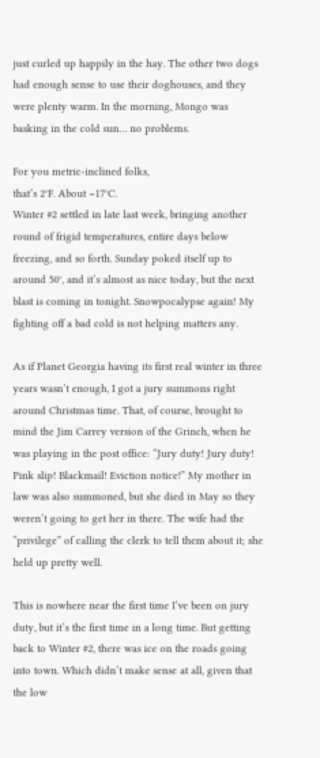just curled up happily in the hay. The other two dogs had enough sense to use their doghouses, and they were plenty warm. In the morning, Mongo was basking in the cold sun… no problems.

For you metric-inclined folks,
that’s 2°F. About −17°C.
Winter #2 settled in late last week, bringing another round of frigid temperatures, entire days below freezing, and so forth. Sunday poked itself up to around 50°, and it’s almost as nice today, but the next blast is coming in tonight. Snowpocalypse again! My fighting off a bad cold is not helping matters any.

As if Planet Georgia having its first real winter in three years wasn’t enough, I got a jury summons right around Christmas time. That, of course, brought to mind the Jim Carrey version of the Grinch, when he was playing in the post office: “Jury duty! Jury duty! Pink slip! Blackmail! Eviction notice!” My mother in law was also summoned, but she died in May so they weren’t going to get her in there. The wife had the “privilege” of calling the clerk to tell them about it; she held up pretty well.

This is nowhere near the first time I’ve been on jury duty, but it’s the first time in a long time. But getting back to Winter #2, there was ice on the roads going into town. Which didn’t make sense at all, given that the low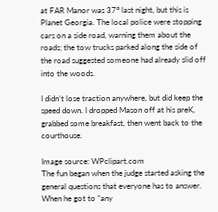at FAR Manor was 37° last night, but this is Planet Georgia. The local police were stopping cars on a side road, warning them about the roads; the tow trucks parked along the side of the road suggested someone had already slid off into the woods.

I didn’t lose traction anywhere, but did keep the speed down. I dropped Mason off at his preK, grabbed some breakfast, then went back to the courthouse.

Image source: WPclipart.com
The fun began when the judge started asking the general questions that everyone has to answer. When he got to “any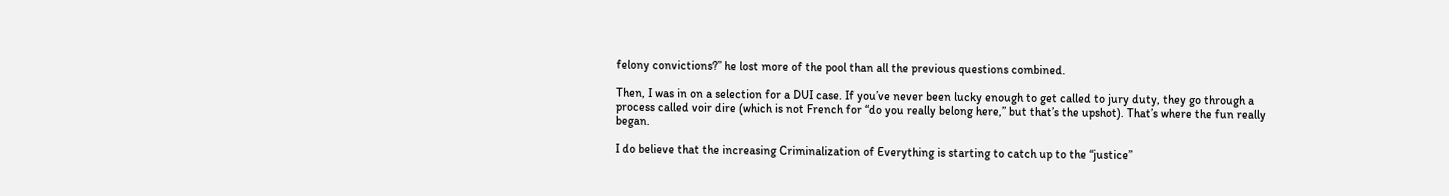felony convictions?” he lost more of the pool than all the previous questions combined.

Then, I was in on a selection for a DUI case. If you’ve never been lucky enough to get called to jury duty, they go through a process called voir dire (which is not French for “do you really belong here,” but that’s the upshot). That’s where the fun really began.

I do believe that the increasing Criminalization of Everything is starting to catch up to the “justice”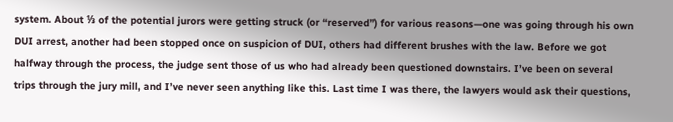system. About ⅓ of the potential jurors were getting struck (or “reserved”) for various reasons—one was going through his own DUI arrest, another had been stopped once on suspicion of DUI, others had different brushes with the law. Before we got halfway through the process, the judge sent those of us who had already been questioned downstairs. I’ve been on several trips through the jury mill, and I’ve never seen anything like this. Last time I was there, the lawyers would ask their questions,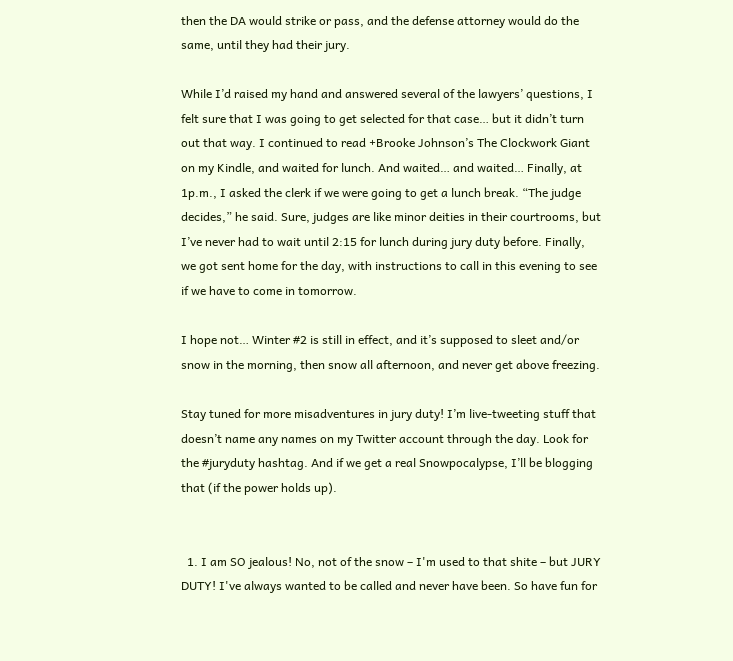then the DA would strike or pass, and the defense attorney would do the same, until they had their jury.

While I’d raised my hand and answered several of the lawyers’ questions, I felt sure that I was going to get selected for that case… but it didn’t turn out that way. I continued to read +Brooke Johnson’s The Clockwork Giant on my Kindle, and waited for lunch. And waited… and waited… Finally, at 1p.m., I asked the clerk if we were going to get a lunch break. “The judge decides,” he said. Sure, judges are like minor deities in their courtrooms, but I’ve never had to wait until 2:15 for lunch during jury duty before. Finally, we got sent home for the day, with instructions to call in this evening to see if we have to come in tomorrow.

I hope not… Winter #2 is still in effect, and it’s supposed to sleet and/or snow in the morning, then snow all afternoon, and never get above freezing.

Stay tuned for more misadventures in jury duty! I’m live-tweeting stuff that doesn’t name any names on my Twitter account through the day. Look for the #juryduty hashtag. And if we get a real Snowpocalypse, I’ll be blogging that (if the power holds up).


  1. I am SO jealous! No, not of the snow – I'm used to that shite – but JURY DUTY! I've always wanted to be called and never have been. So have fun for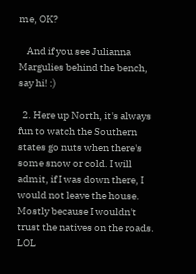me, OK?

    And if you see Julianna Margulies behind the bench, say hi! :)

  2. Here up North, it's always fun to watch the Southern states go nuts when there's some snow or cold. I will admit, if I was down there, I would not leave the house. Mostly because I wouldn't trust the natives on the roads. LOL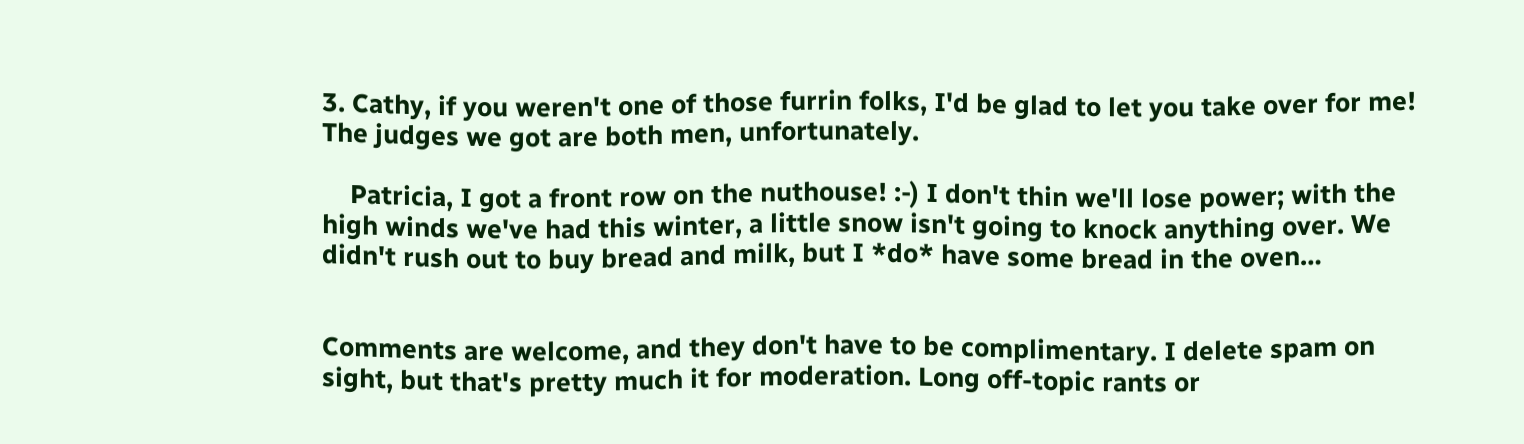3. Cathy, if you weren't one of those furrin folks, I'd be glad to let you take over for me! The judges we got are both men, unfortunately.

    Patricia, I got a front row on the nuthouse! :-) I don't thin we'll lose power; with the high winds we've had this winter, a little snow isn't going to knock anything over. We didn't rush out to buy bread and milk, but I *do* have some bread in the oven…


Comments are welcome, and they don't have to be complimentary. I delete spam on sight, but that's pretty much it for moderation. Long off-topic rants or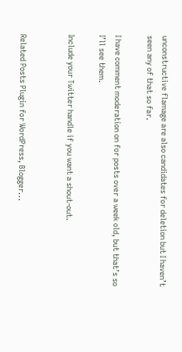unconstructive flamage are also candidates for deletion but I haven’t seen any of that so far.

I have comment moderation on for posts over a week old, but that’s so I’ll see them.

Include your Twitter handle if you want a shout-out.


Related Posts Plugin for WordPress, Blogger...